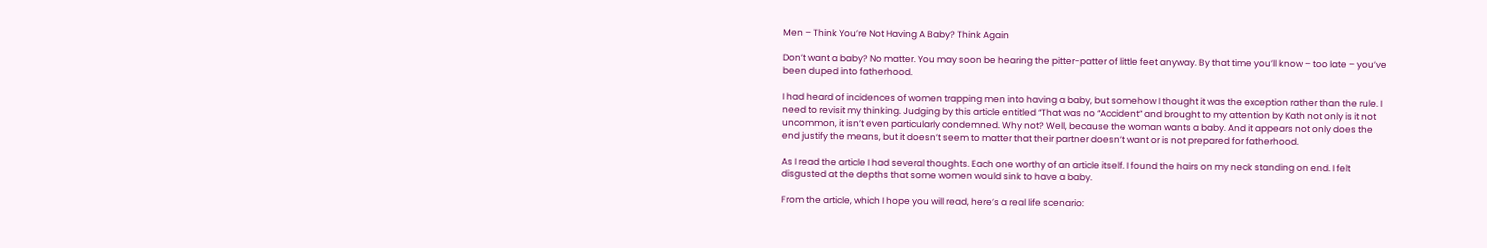Men – Think You’re Not Having A Baby? Think Again

Don’t want a baby? No matter. You may soon be hearing the pitter-patter of little feet anyway. By that time you’ll know – too late – you’ve been duped into fatherhood.

I had heard of incidences of women trapping men into having a baby, but somehow I thought it was the exception rather than the rule. I need to revisit my thinking. Judging by this article entitled “That was no “Accident” and brought to my attention by Kath not only is it not uncommon, it isn’t even particularly condemned. Why not? Well, because the woman wants a baby. And it appears not only does the end justify the means, but it doesn’t seem to matter that their partner doesn’t want or is not prepared for fatherhood.

As I read the article I had several thoughts. Each one worthy of an article itself. I found the hairs on my neck standing on end. I felt disgusted at the depths that some women would sink to have a baby.

From the article, which I hope you will read, here’s a real life scenario: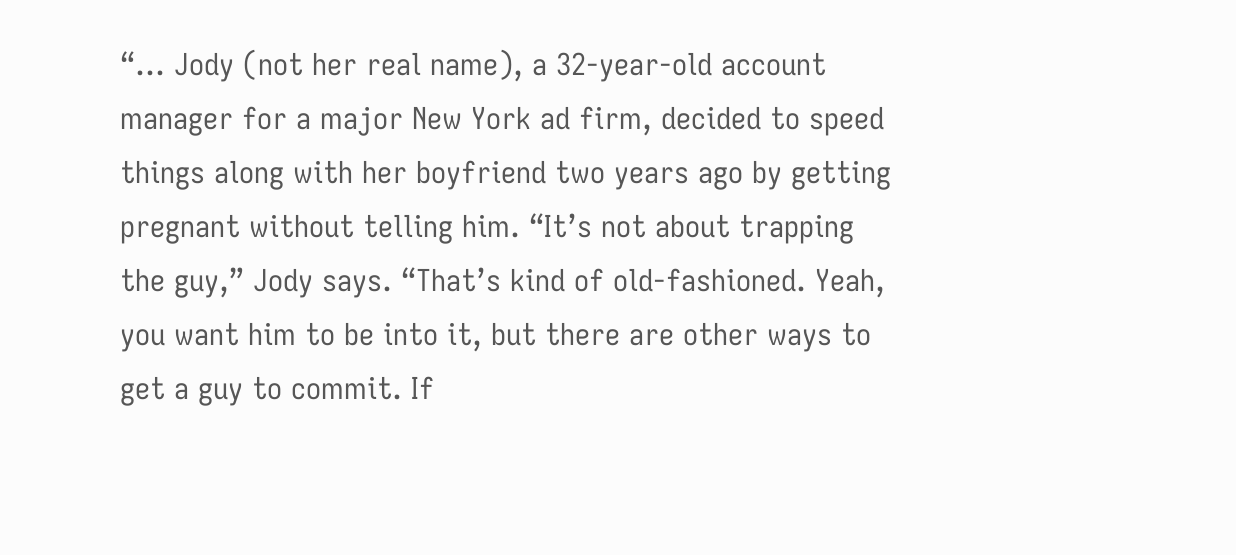“… Jody (not her real name), a 32-year-old account manager for a major New York ad firm, decided to speed things along with her boyfriend two years ago by getting pregnant without telling him. “It’s not about trapping the guy,” Jody says. “That’s kind of old-fashioned. Yeah, you want him to be into it, but there are other ways to get a guy to commit. If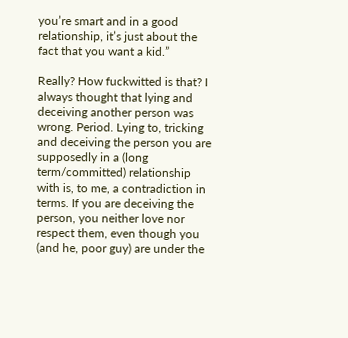you’re smart and in a good relationship, it’s just about the fact that you want a kid.”

Really? How fuckwitted is that? I always thought that lying and deceiving another person was wrong. Period. Lying to, tricking and deceiving the person you are supposedly in a (long term/committed) relationship with is, to me, a contradiction in terms. If you are deceiving the person, you neither love nor respect them, even though you (and he, poor guy) are under the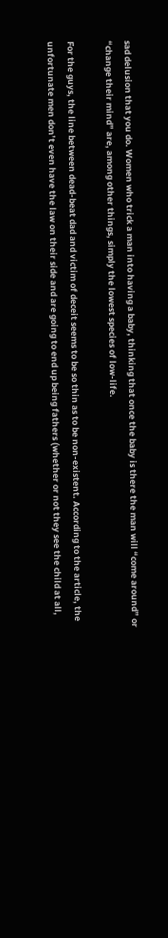sad delusion that you do. Women who trick a man into having a baby, thinking that once the baby is there the man will “come around” or “change their mind” are, among other things, simply the lowest species of low-life.

For the guys, the line between dead-beat dad and victim of deceit seems to be so thin as to be non-existent. According to the article, the unfortunate men don’t even have the law on their side and are going to end up being fathers (whether or not they see the child at all,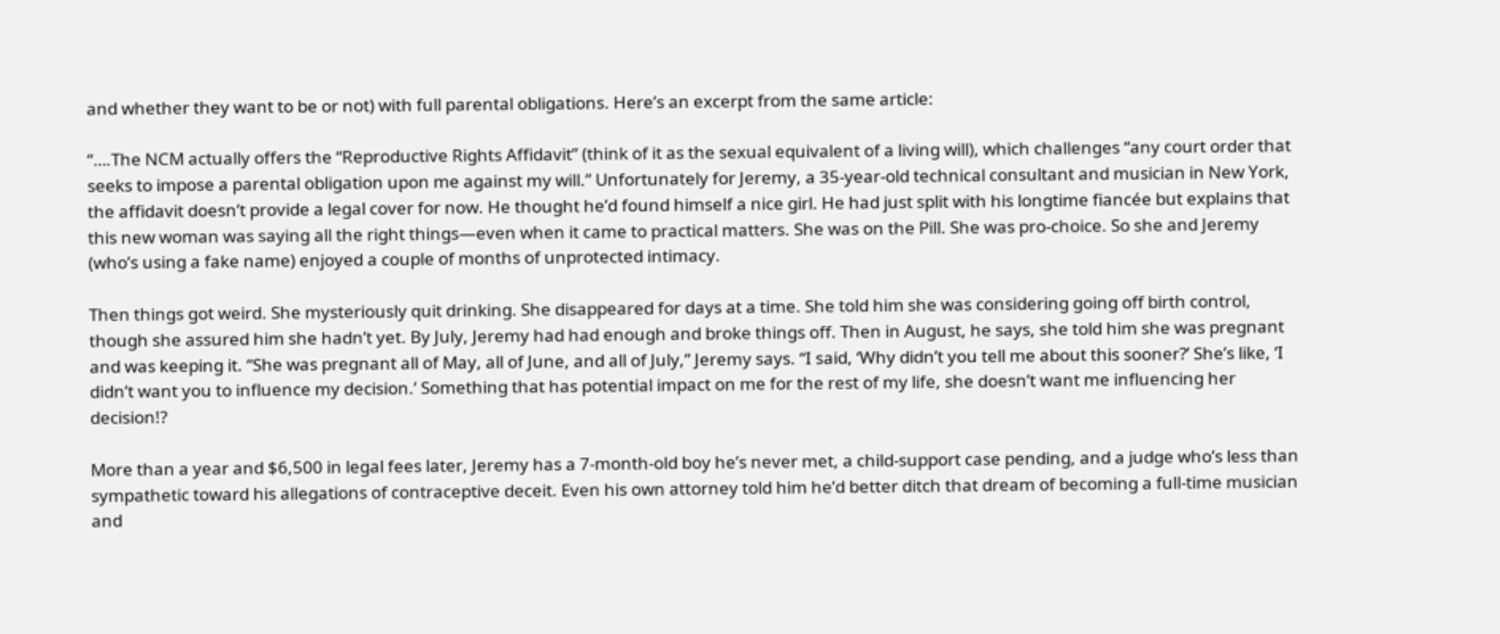and whether they want to be or not) with full parental obligations. Here’s an excerpt from the same article:

“….The NCM actually offers the “Reproductive Rights Affidavit” (think of it as the sexual equivalent of a living will), which challenges “any court order that seeks to impose a parental obligation upon me against my will.” Unfortunately for Jeremy, a 35-year-old technical consultant and musician in New York, the affidavit doesn’t provide a legal cover for now. He thought he’d found himself a nice girl. He had just split with his longtime fiancée but explains that this new woman was saying all the right things—even when it came to practical matters. She was on the Pill. She was pro-choice. So she and Jeremy (who’s using a fake name) enjoyed a couple of months of unprotected intimacy.

Then things got weird. She mysteriously quit drinking. She disappeared for days at a time. She told him she was considering going off birth control, though she assured him she hadn’t yet. By July, Jeremy had had enough and broke things off. Then in August, he says, she told him she was pregnant and was keeping it. “She was pregnant all of May, all of June, and all of July,” Jeremy says. “I said, ‘Why didn’t you tell me about this sooner?’ She’s like, ‘I didn’t want you to influence my decision.’ Something that has potential impact on me for the rest of my life, she doesn’t want me influencing her decision!?

More than a year and $6,500 in legal fees later, Jeremy has a 7-month-old boy he’s never met, a child-support case pending, and a judge who’s less than sympathetic toward his allegations of contraceptive deceit. Even his own attorney told him he’d better ditch that dream of becoming a full-time musician and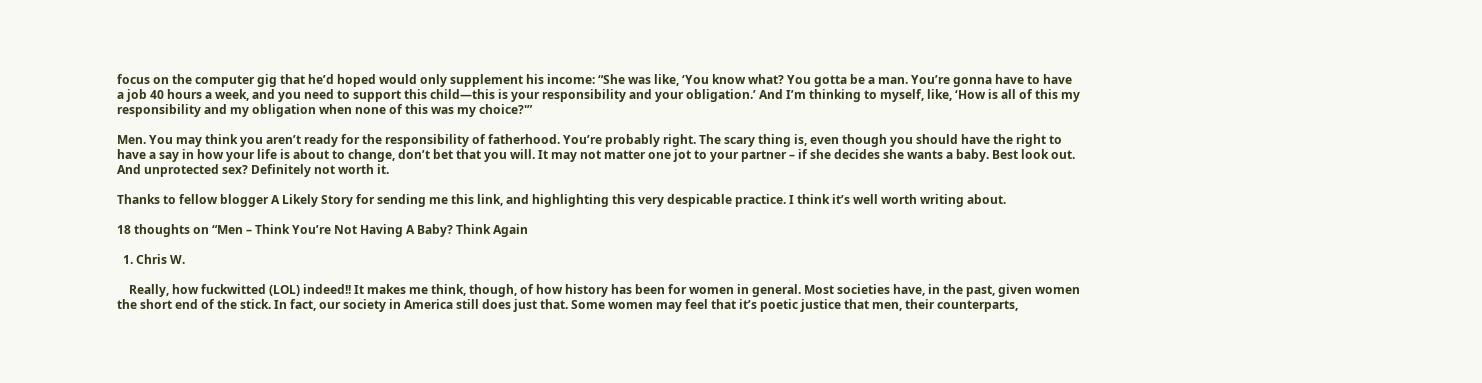focus on the computer gig that he’d hoped would only supplement his income: “She was like, ‘You know what? You gotta be a man. You’re gonna have to have a job 40 hours a week, and you need to support this child—this is your responsibility and your obligation.’ And I’m thinking to myself, like, ‘How is all of this my responsibility and my obligation when none of this was my choice?'”

Men. You may think you aren’t ready for the responsibility of fatherhood. You’re probably right. The scary thing is, even though you should have the right to have a say in how your life is about to change, don’t bet that you will. It may not matter one jot to your partner – if she decides she wants a baby. Best look out. And unprotected sex? Definitely not worth it.

Thanks to fellow blogger A Likely Story for sending me this link, and highlighting this very despicable practice. I think it’s well worth writing about.

18 thoughts on “Men – Think You’re Not Having A Baby? Think Again

  1. Chris W.

    Really, how fuckwitted (LOL) indeed!! It makes me think, though, of how history has been for women in general. Most societies have, in the past, given women the short end of the stick. In fact, our society in America still does just that. Some women may feel that it’s poetic justice that men, their counterparts,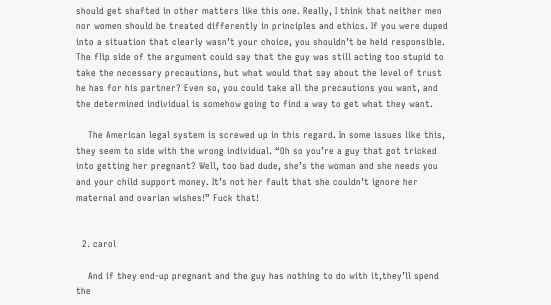should get shafted in other matters like this one. Really, I think that neither men nor women should be treated differently in principles and ethics. If you were duped into a situation that clearly wasn’t your choice, you shouldn’t be held responsible. The flip side of the argument could say that the guy was still acting too stupid to take the necessary precautions, but what would that say about the level of trust he has for his partner? Even so, you could take all the precautions you want, and the determined individual is somehow going to find a way to get what they want.

    The American legal system is screwed up in this regard. In some issues like this, they seem to side with the wrong individual. “Oh so you’re a guy that got tricked into getting her pregnant? Well, too bad dude, she’s the woman and she needs you and your child support money. It’s not her fault that she couldn’t ignore her maternal and ovarian wishes!” Fuck that!


  2. carol

    And if they end-up pregnant and the guy has nothing to do with it,they’ll spend the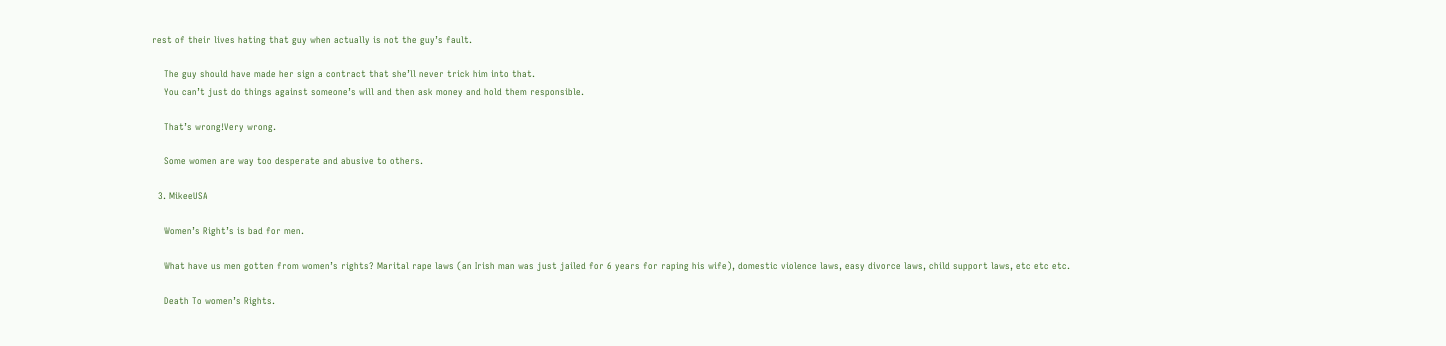rest of their lives hating that guy when actually is not the guy’s fault.

    The guy should have made her sign a contract that she’ll never trick him into that.
    You can’t just do things against someone’s will and then ask money and hold them responsible.

    That’s wrong!Very wrong.

    Some women are way too desperate and abusive to others.

  3. MikeeUSA

    Women’s Right’s is bad for men.

    What have us men gotten from women’s rights? Marital rape laws (an Irish man was just jailed for 6 years for raping his wife), domestic violence laws, easy divorce laws, child support laws, etc etc etc.

    Death To women’s Rights.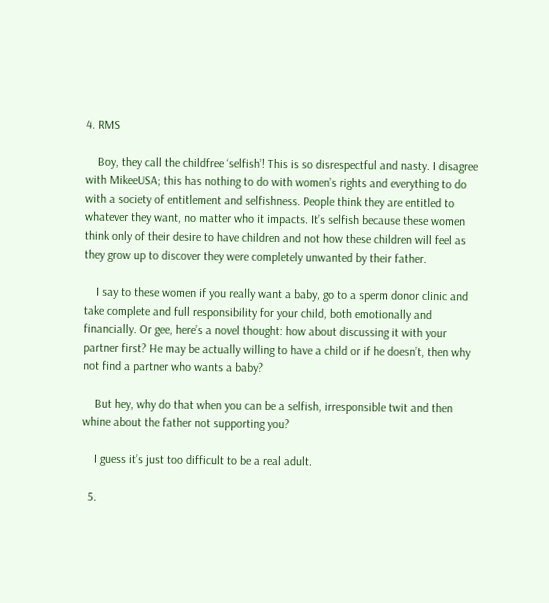4. RMS

    Boy, they call the childfree ‘selfish’! This is so disrespectful and nasty. I disagree with MikeeUSA; this has nothing to do with women’s rights and everything to do with a society of entitlement and selfishness. People think they are entitled to whatever they want, no matter who it impacts. It’s selfish because these women think only of their desire to have children and not how these children will feel as they grow up to discover they were completely unwanted by their father.

    I say to these women if you really want a baby, go to a sperm donor clinic and take complete and full responsibility for your child, both emotionally and financially. Or gee, here’s a novel thought: how about discussing it with your partner first? He may be actually willing to have a child or if he doesn’t, then why not find a partner who wants a baby?

    But hey, why do that when you can be a selfish, irresponsible twit and then whine about the father not supporting you?

    I guess it’s just too difficult to be a real adult.

  5.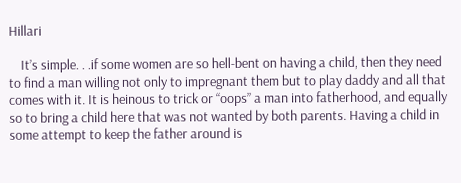Hillari

    It’s simple. . .if some women are so hell-bent on having a child, then they need to find a man willing not only to impregnant them but to play daddy and all that comes with it. It is heinous to trick or “oops” a man into fatherhood, and equally so to bring a child here that was not wanted by both parents. Having a child in some attempt to keep the father around is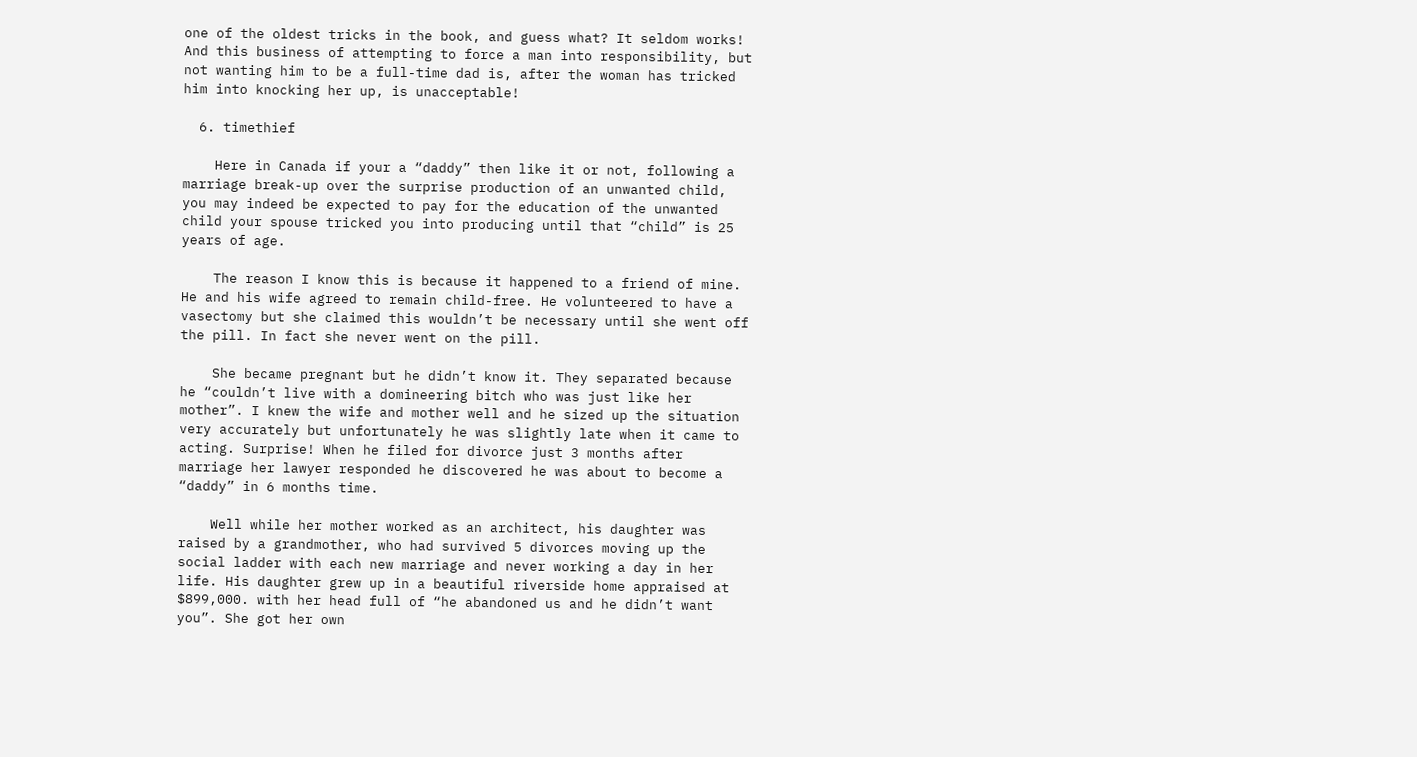one of the oldest tricks in the book, and guess what? It seldom works! And this business of attempting to force a man into responsibility, but not wanting him to be a full-time dad is, after the woman has tricked him into knocking her up, is unacceptable!

  6. timethief

    Here in Canada if your a “daddy” then like it or not, following a marriage break-up over the surprise production of an unwanted child, you may indeed be expected to pay for the education of the unwanted child your spouse tricked you into producing until that “child” is 25 years of age.

    The reason I know this is because it happened to a friend of mine. He and his wife agreed to remain child-free. He volunteered to have a vasectomy but she claimed this wouldn’t be necessary until she went off the pill. In fact she never went on the pill.

    She became pregnant but he didn’t know it. They separated because he “couldn’t live with a domineering bitch who was just like her mother”. I knew the wife and mother well and he sized up the situation very accurately but unfortunately he was slightly late when it came to acting. Surprise! When he filed for divorce just 3 months after marriage her lawyer responded he discovered he was about to become a “daddy” in 6 months time.

    Well while her mother worked as an architect, his daughter was raised by a grandmother, who had survived 5 divorces moving up the social ladder with each new marriage and never working a day in her life. His daughter grew up in a beautiful riverside home appraised at $899,000. with her head full of “he abandoned us and he didn’t want you”. She got her own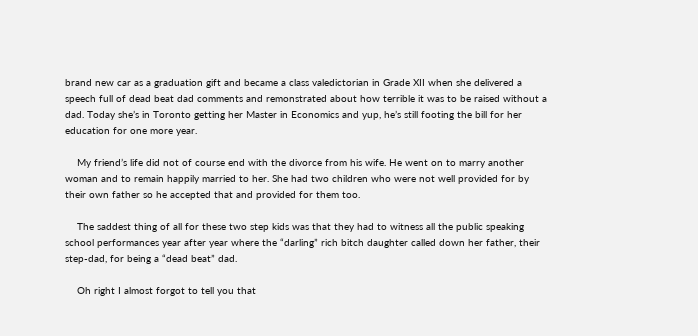brand new car as a graduation gift and became a class valedictorian in Grade XII when she delivered a speech full of dead beat dad comments and remonstrated about how terrible it was to be raised without a dad. Today she’s in Toronto getting her Master in Economics and yup, he’s still footing the bill for her education for one more year.

    My friend’s life did not of course end with the divorce from his wife. He went on to marry another woman and to remain happily married to her. She had two children who were not well provided for by their own father so he accepted that and provided for them too.

    The saddest thing of all for these two step kids was that they had to witness all the public speaking school performances year after year where the “darling” rich bitch daughter called down her father, their step-dad, for being a “dead beat” dad.

    Oh right I almost forgot to tell you that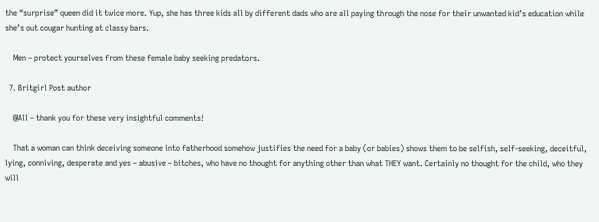the “surprise” queen did it twice more. Yup, she has three kids all by different dads who are all paying through the nose for their unwanted kid’s education while she’s out cougar hunting at classy bars.

    Men – protect yourselves from these female baby seeking predators.

  7. Britgirl Post author

    @All – thank you for these very insightful comments!

    That a woman can think deceiving someone into fatherhood somehow justifies the need for a baby (or babies) shows them to be selfish, self-seeking, deceitful, lying, conniving, desperate and yes – abusive – bitches, who have no thought for anything other than what THEY want. Certainly no thought for the child, who they will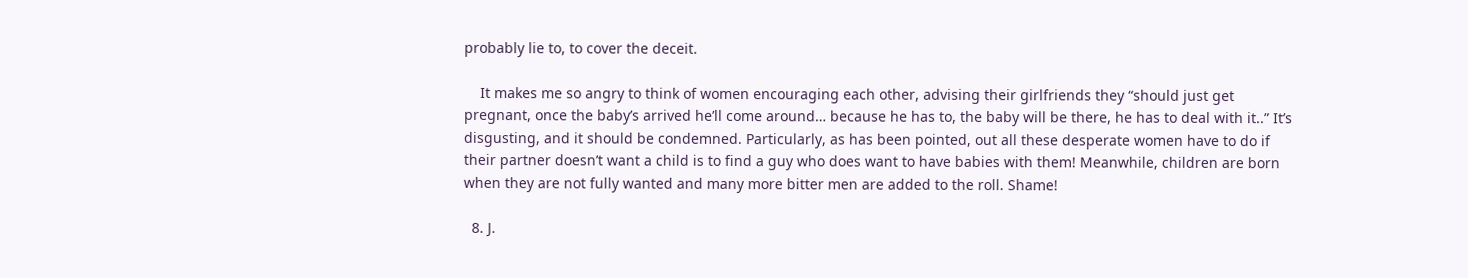probably lie to, to cover the deceit.

    It makes me so angry to think of women encouraging each other, advising their girlfriends they “should just get pregnant, once the baby’s arrived he’ll come around… because he has to, the baby will be there, he has to deal with it..” It’s disgusting, and it should be condemned. Particularly, as has been pointed, out all these desperate women have to do if their partner doesn’t want a child is to find a guy who does want to have babies with them! Meanwhile, children are born when they are not fully wanted and many more bitter men are added to the roll. Shame!

  8. J.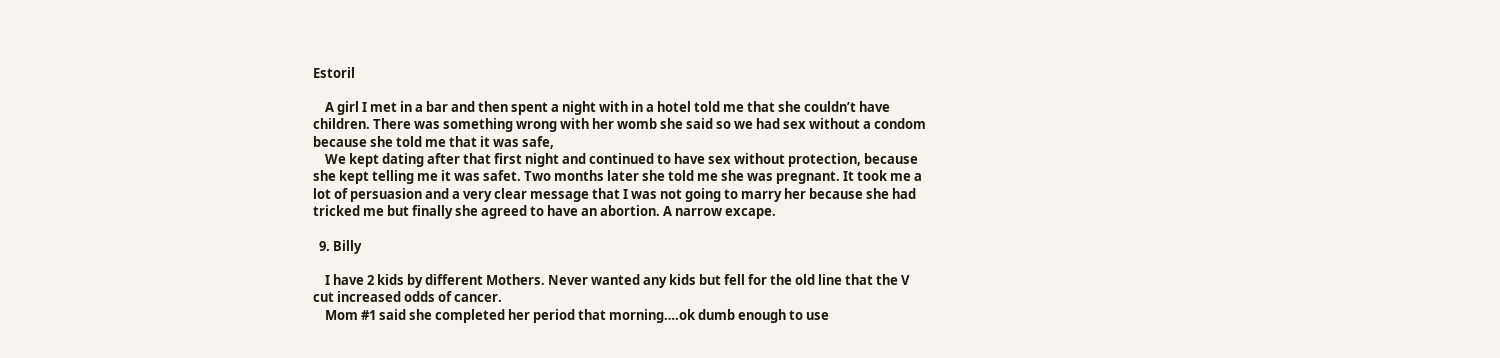Estoril

    A girl I met in a bar and then spent a night with in a hotel told me that she couldn’t have children. There was something wrong with her womb she said so we had sex without a condom because she told me that it was safe,
    We kept dating after that first night and continued to have sex without protection, because she kept telling me it was safet. Two months later she told me she was pregnant. It took me a lot of persuasion and a very clear message that I was not going to marry her because she had tricked me but finally she agreed to have an abortion. A narrow excape.

  9. Billy

    I have 2 kids by different Mothers. Never wanted any kids but fell for the old line that the V cut increased odds of cancer.
    Mom #1 said she completed her period that morning….ok dumb enough to use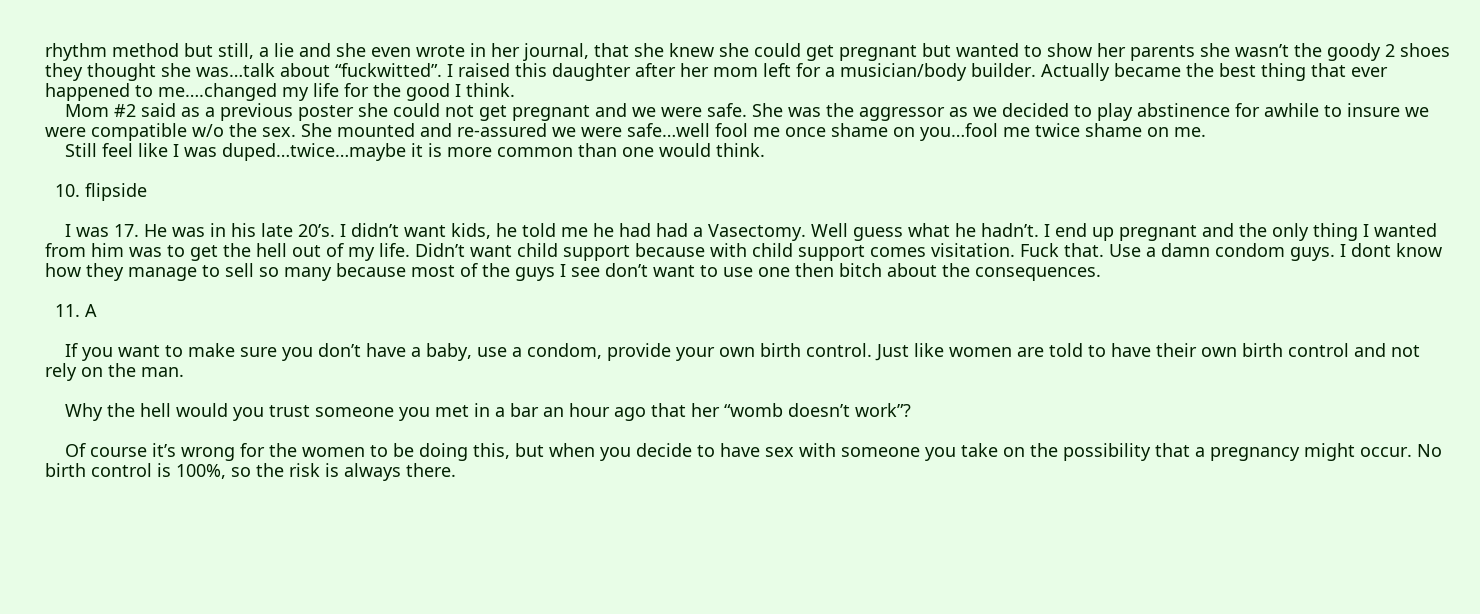rhythm method but still, a lie and she even wrote in her journal, that she knew she could get pregnant but wanted to show her parents she wasn’t the goody 2 shoes they thought she was…talk about “fuckwitted”. I raised this daughter after her mom left for a musician/body builder. Actually became the best thing that ever happened to me….changed my life for the good I think.
    Mom #2 said as a previous poster she could not get pregnant and we were safe. She was the aggressor as we decided to play abstinence for awhile to insure we were compatible w/o the sex. She mounted and re-assured we were safe…well fool me once shame on you…fool me twice shame on me.
    Still feel like I was duped…twice…maybe it is more common than one would think.

  10. flipside

    I was 17. He was in his late 20’s. I didn’t want kids, he told me he had had a Vasectomy. Well guess what he hadn’t. I end up pregnant and the only thing I wanted from him was to get the hell out of my life. Didn’t want child support because with child support comes visitation. Fuck that. Use a damn condom guys. I dont know how they manage to sell so many because most of the guys I see don’t want to use one then bitch about the consequences.

  11. A

    If you want to make sure you don’t have a baby, use a condom, provide your own birth control. Just like women are told to have their own birth control and not rely on the man.

    Why the hell would you trust someone you met in a bar an hour ago that her “womb doesn’t work”?

    Of course it’s wrong for the women to be doing this, but when you decide to have sex with someone you take on the possibility that a pregnancy might occur. No birth control is 100%, so the risk is always there.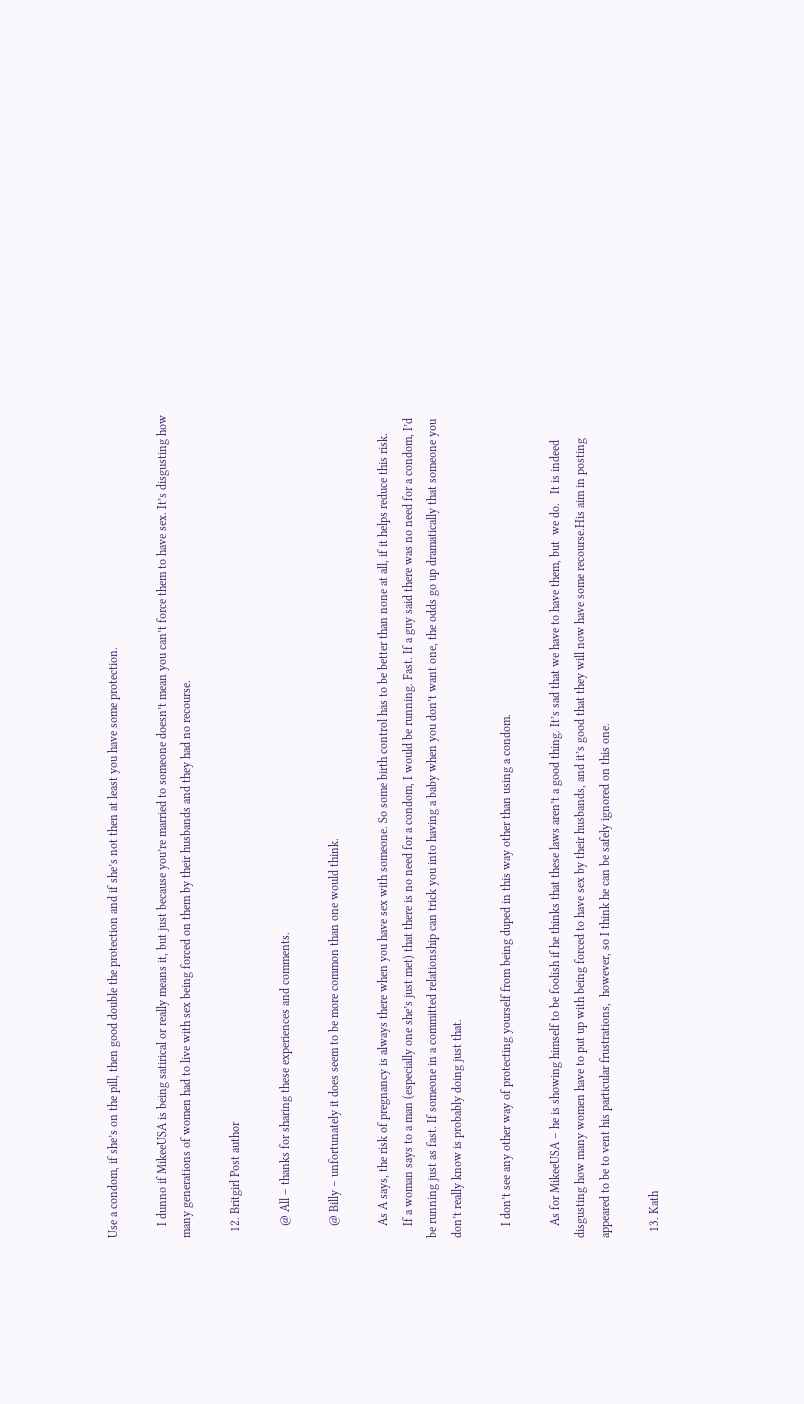Use a condom, if she’s on the pill, then good double the protection and if she’s not then at least you have some protection.

    I dunno if MikeeUSA is being satirical or really means it, but just because you’re married to someone doesn’t mean you can’t force them to have sex. It’s disgusting how many generations of women had to live with sex being forced on them by their husbands and they had no recourse.

  12. Britgirl Post author

    @ All – thanks for sharing these experiences and comments.

    @ Billy – unfortunately it does seem to be more common than one would think.

    As A says, the risk of pregnancy is always there when you have sex with someone. So some birth control has to be better than none at all, if it helps reduce this risk.
    If a woman says to a man (especially one she’s just met) that there is no need for a condom, I would be running. Fast. If a guy said there was no need for a condom, I’d be running just as fast. If someone in a committed relationship can trick you into having a baby when you don’t want one, the odds go up dramatically that someone you don’t really know is probably doing just that.

    I don’t see any other way of protecting yourself from being duped in this way other than using a condom.

    As for MikeeUSA – he is showing himself to be foolish if he thinks that these laws aren’t a good thing. It’s sad that we have to have them, but  we do.   It is indeed disgusting how many women have to put up with being forced to have sex by their husbands, and it’s good that they will now have some recourse.His aim in posting appeared to be to vent his particular frustrations,  however, so I think he can be safely ignored on this one.

  13. Kath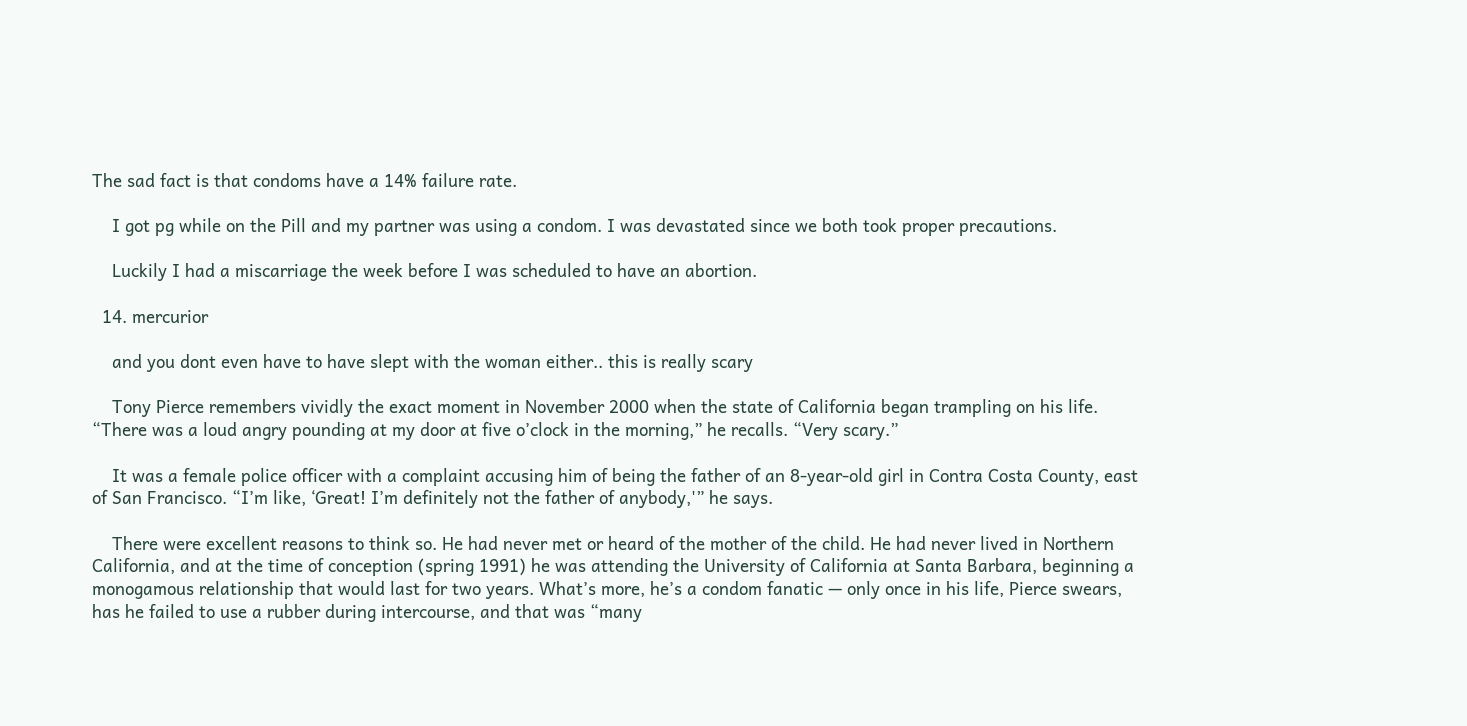The sad fact is that condoms have a 14% failure rate.

    I got pg while on the Pill and my partner was using a condom. I was devastated since we both took proper precautions.

    Luckily I had a miscarriage the week before I was scheduled to have an abortion.

  14. mercurior

    and you dont even have to have slept with the woman either.. this is really scary

    Tony Pierce remembers vividly the exact moment in November 2000 when the state of California began trampling on his life. “There was a loud angry pounding at my door at five o’clock in the morning,” he recalls. “Very scary.”

    It was a female police officer with a complaint accusing him of being the father of an 8-year-old girl in Contra Costa County, east of San Francisco. “I’m like, ‘Great! I’m definitely not the father of anybody,'” he says.

    There were excellent reasons to think so. He had never met or heard of the mother of the child. He had never lived in Northern California, and at the time of conception (spring 1991) he was attending the University of California at Santa Barbara, beginning a monogamous relationship that would last for two years. What’s more, he’s a condom fanatic — only once in his life, Pierce swears, has he failed to use a rubber during intercourse, and that was “many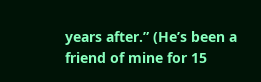years after.” (He’s been a friend of mine for 15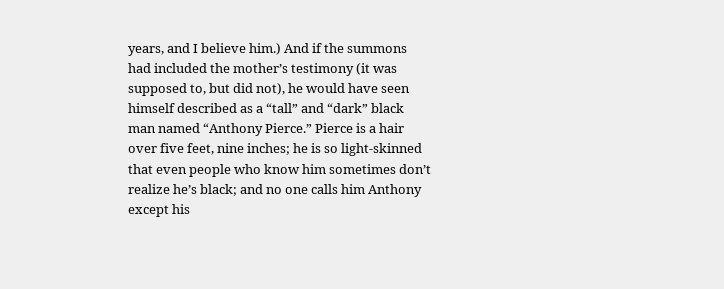years, and I believe him.) And if the summons had included the mother’s testimony (it was supposed to, but did not), he would have seen himself described as a “tall” and “dark” black man named “Anthony Pierce.” Pierce is a hair over five feet, nine inches; he is so light-skinned that even people who know him sometimes don’t realize he’s black; and no one calls him Anthony except his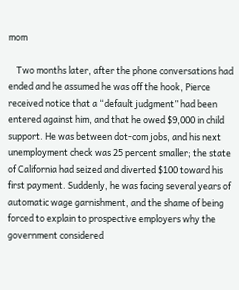mom

    Two months later, after the phone conversations had ended and he assumed he was off the hook, Pierce received notice that a “default judgment” had been entered against him, and that he owed $9,000 in child support. He was between dot-com jobs, and his next unemployment check was 25 percent smaller; the state of California had seized and diverted $100 toward his first payment. Suddenly, he was facing several years of automatic wage garnishment, and the shame of being forced to explain to prospective employers why the government considered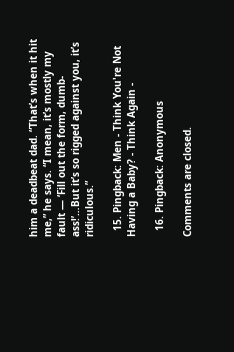him a deadbeat dad. “That’s when it hit me,” he says. “I mean, it’s mostly my fault — ‘Fill out the form, dumb-ass!’…But it’s so rigged against you, it’s ridiculous.”

  15. Pingback: Men - Think You're Not Having a Baby? - Think Again -

  16. Pingback: Anonymous

Comments are closed.